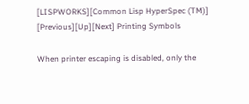[LISPWORKS][Common Lisp HyperSpec (TM)] [Previous][Up][Next] Printing Symbols

When printer escaping is disabled, only the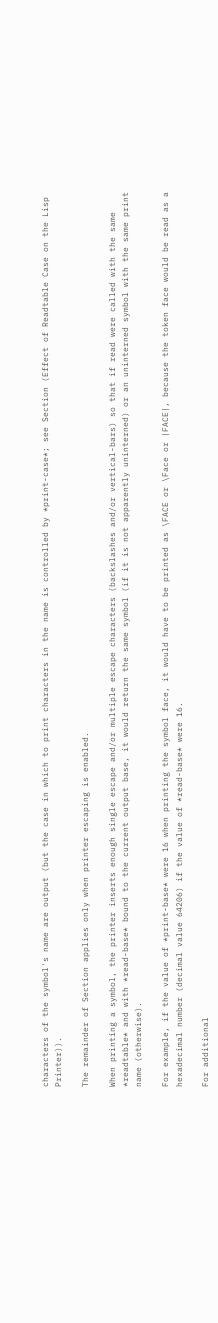characters of the symbol's name are output (but the case in which to print characters in the name is controlled by *print-case*; see Section (Effect of Readtable Case on the Lisp Printer)).

The remainder of Section applies only when printer escaping is enabled.

When printing a symbol, the printer inserts enough single escape and/or multiple escape characters (backslashes and/or vertical-bars) so that if read were called with the same *readtable* and with *read-base* bound to the current output base, it would return the same symbol (if it is not apparently uninterned) or an uninterned symbol with the same print name (otherwise).

For example, if the value of *print-base* were 16 when printing the symbol face, it would have to be printed as \FACE or \Face or |FACE|, because the token face would be read as a hexadecimal number (decimal value 64206) if the value of *read-base* were 16.

For additional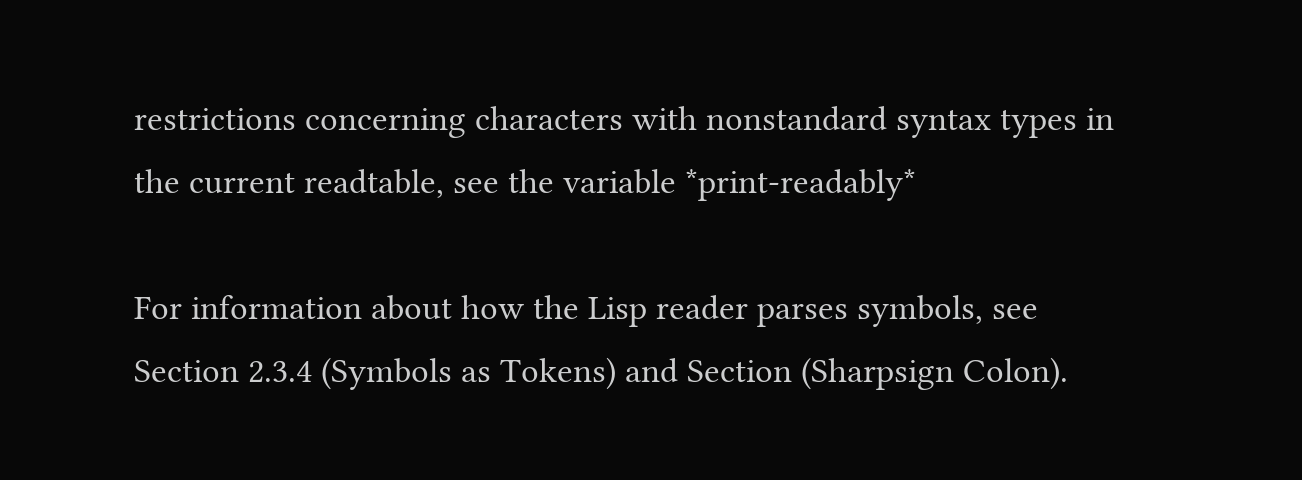restrictions concerning characters with nonstandard syntax types in the current readtable, see the variable *print-readably*

For information about how the Lisp reader parses symbols, see Section 2.3.4 (Symbols as Tokens) and Section (Sharpsign Colon).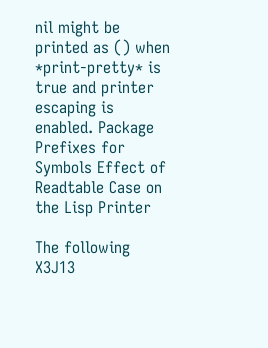nil might be printed as () when *print-pretty* is true and printer escaping is enabled. Package Prefixes for Symbols Effect of Readtable Case on the Lisp Printer

The following X3J13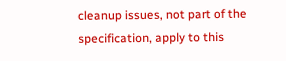cleanup issues, not part of the specification, apply to this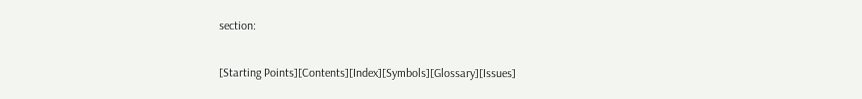section:

[Starting Points][Contents][Index][Symbols][Glossary][Issues]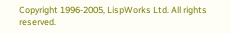Copyright 1996-2005, LispWorks Ltd. All rights reserved.